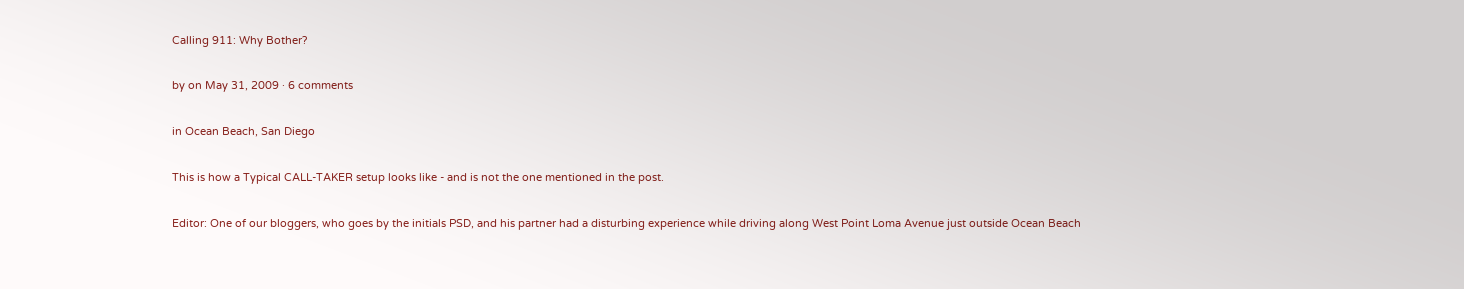Calling 911: Why Bother?

by on May 31, 2009 · 6 comments

in Ocean Beach, San Diego

This is how a Typical CALL-TAKER setup looks like - and is not the one mentioned in the post.

Editor: One of our bloggers, who goes by the initials PSD, and his partner had a disturbing experience while driving along West Point Loma Avenue just outside Ocean Beach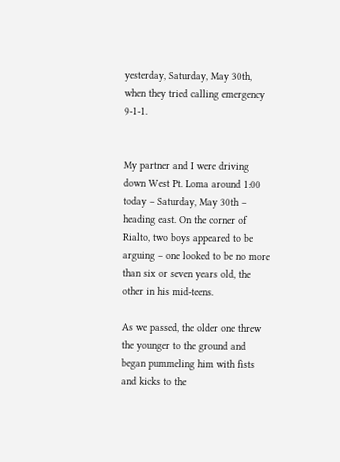yesterday, Saturday, May 30th, when they tried calling emergency 9-1-1.


My partner and I were driving down West Pt. Loma around 1:00 today – Saturday, May 30th – heading east. On the corner of Rialto, two boys appeared to be arguing – one looked to be no more than six or seven years old, the other in his mid-teens.

As we passed, the older one threw the younger to the ground and began pummeling him with fists and kicks to the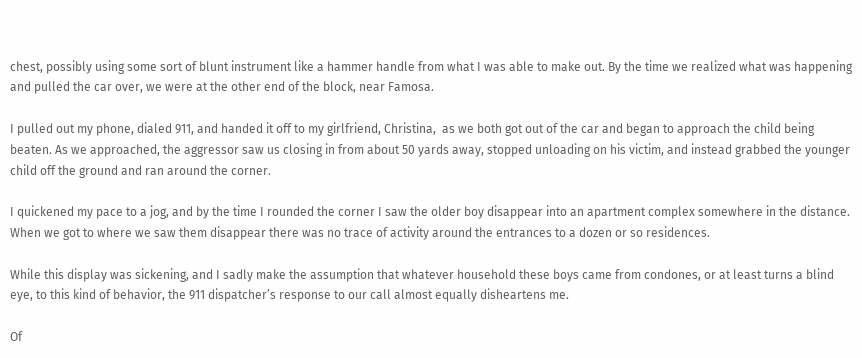chest, possibly using some sort of blunt instrument like a hammer handle from what I was able to make out. By the time we realized what was happening and pulled the car over, we were at the other end of the block, near Famosa.

I pulled out my phone, dialed 911, and handed it off to my girlfriend, Christina,  as we both got out of the car and began to approach the child being beaten. As we approached, the aggressor saw us closing in from about 50 yards away, stopped unloading on his victim, and instead grabbed the younger child off the ground and ran around the corner.

I quickened my pace to a jog, and by the time I rounded the corner I saw the older boy disappear into an apartment complex somewhere in the distance. When we got to where we saw them disappear there was no trace of activity around the entrances to a dozen or so residences.

While this display was sickening, and I sadly make the assumption that whatever household these boys came from condones, or at least turns a blind eye, to this kind of behavior, the 911 dispatcher’s response to our call almost equally disheartens me.

Of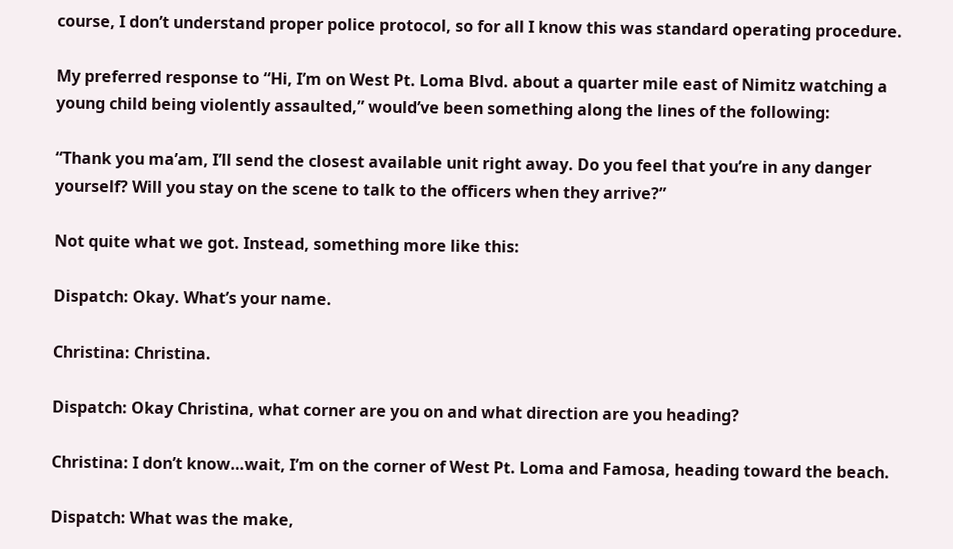course, I don’t understand proper police protocol, so for all I know this was standard operating procedure.

My preferred response to “Hi, I’m on West Pt. Loma Blvd. about a quarter mile east of Nimitz watching a young child being violently assaulted,” would’ve been something along the lines of the following:

“Thank you ma’am, I’ll send the closest available unit right away. Do you feel that you’re in any danger yourself? Will you stay on the scene to talk to the officers when they arrive?”

Not quite what we got. Instead, something more like this:

Dispatch: Okay. What’s your name.

Christina: Christina.

Dispatch: Okay Christina, what corner are you on and what direction are you heading?

Christina: I don’t know…wait, I’m on the corner of West Pt. Loma and Famosa, heading toward the beach.

Dispatch: What was the make,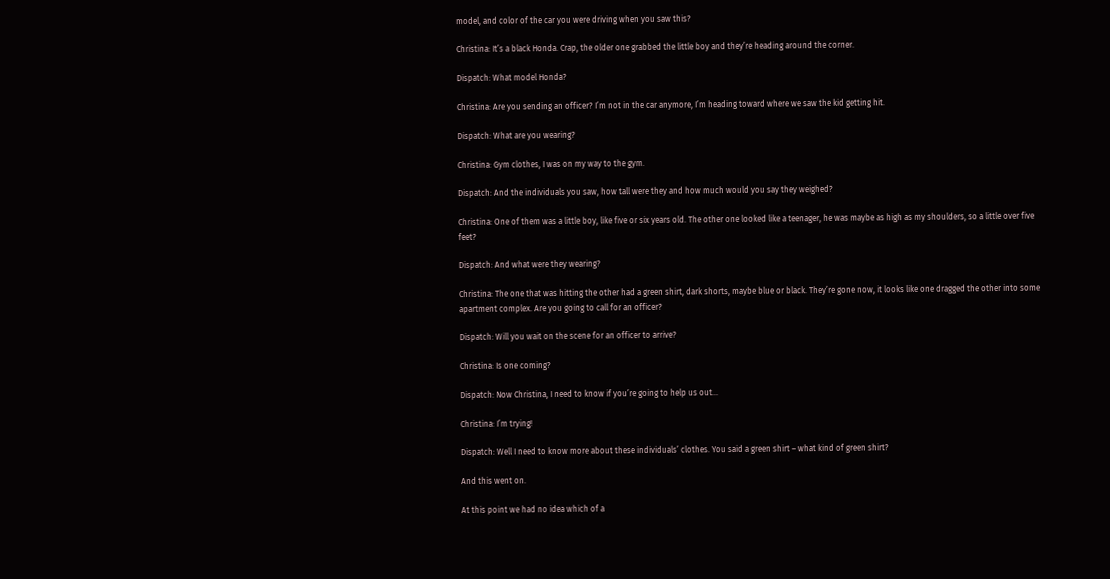model, and color of the car you were driving when you saw this?

Christina: It’s a black Honda. Crap, the older one grabbed the little boy and they’re heading around the corner.

Dispatch: What model Honda?

Christina: Are you sending an officer? I’m not in the car anymore, I’m heading toward where we saw the kid getting hit.

Dispatch: What are you wearing?

Christina: Gym clothes, I was on my way to the gym.

Dispatch: And the individuals you saw, how tall were they and how much would you say they weighed?

Christina: One of them was a little boy, like five or six years old. The other one looked like a teenager, he was maybe as high as my shoulders, so a little over five feet?

Dispatch: And what were they wearing?

Christina: The one that was hitting the other had a green shirt, dark shorts, maybe blue or black. They’re gone now, it looks like one dragged the other into some apartment complex. Are you going to call for an officer?

Dispatch: Will you wait on the scene for an officer to arrive?

Christina: Is one coming?

Dispatch: Now Christina, I need to know if you’re going to help us out…

Christina: I’m trying!

Dispatch: Well I need to know more about these individuals’ clothes. You said a green shirt – what kind of green shirt?

And this went on.

At this point we had no idea which of a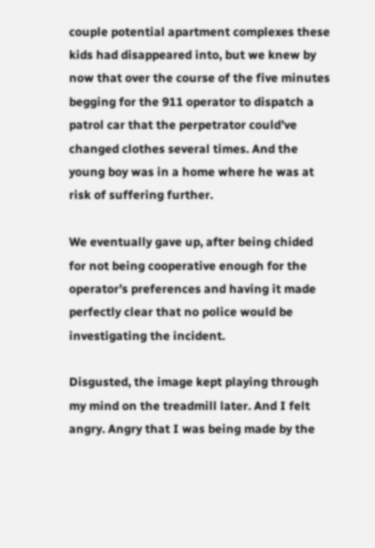couple potential apartment complexes these kids had disappeared into, but we knew by now that over the course of the five minutes begging for the 911 operator to dispatch a patrol car that the perpetrator could’ve changed clothes several times. And the young boy was in a home where he was at risk of suffering further.

We eventually gave up, after being chided for not being cooperative enough for the operator’s preferences and having it made perfectly clear that no police would be investigating the incident.

Disgusted, the image kept playing through my mind on the treadmill later. And I felt angry. Angry that I was being made by the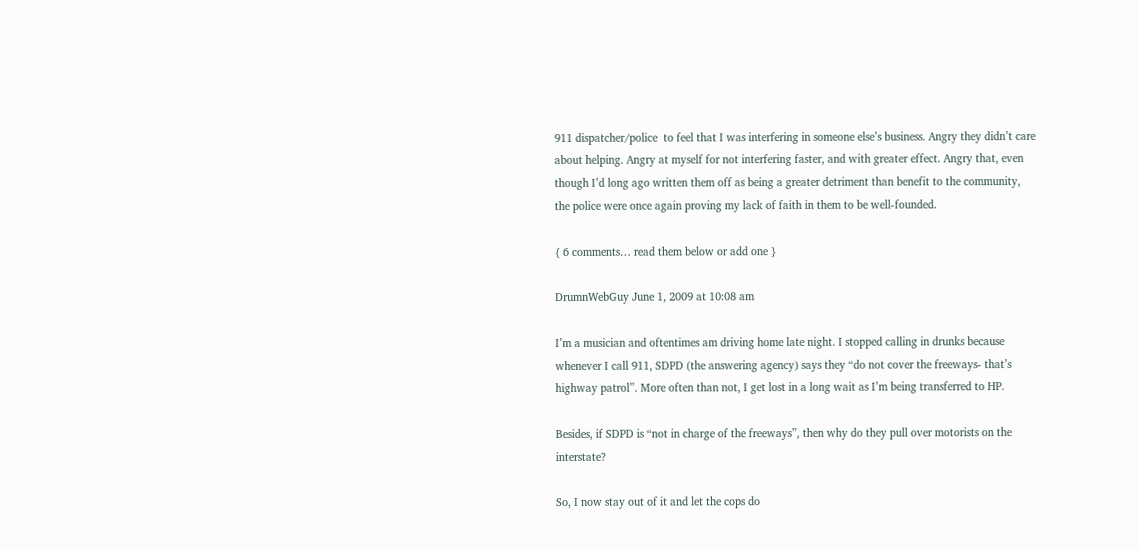911 dispatcher/police  to feel that I was interfering in someone else’s business. Angry they didn’t care about helping. Angry at myself for not interfering faster, and with greater effect. Angry that, even though I’d long ago written them off as being a greater detriment than benefit to the community, the police were once again proving my lack of faith in them to be well-founded.

{ 6 comments… read them below or add one }

DrumnWebGuy June 1, 2009 at 10:08 am

I’m a musician and oftentimes am driving home late night. I stopped calling in drunks because whenever I call 911, SDPD (the answering agency) says they “do not cover the freeways- that’s highway patrol”. More often than not, I get lost in a long wait as I’m being transferred to HP.

Besides, if SDPD is “not in charge of the freeways”, then why do they pull over motorists on the interstate?

So, I now stay out of it and let the cops do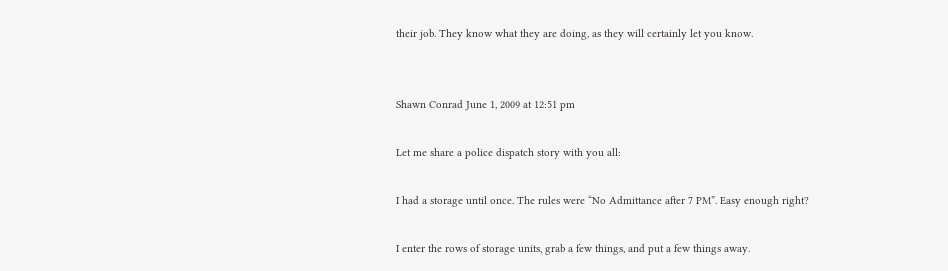their job. They know what they are doing, as they will certainly let you know.


Shawn Conrad June 1, 2009 at 12:51 pm

Let me share a police dispatch story with you all:

I had a storage until once. The rules were “No Admittance after 7 PM”. Easy enough right?

I enter the rows of storage units, grab a few things, and put a few things away.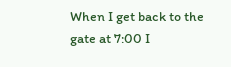When I get back to the gate at 7:00 I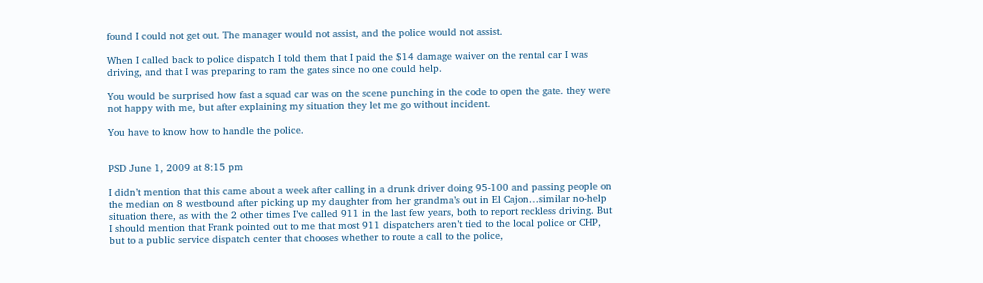found I could not get out. The manager would not assist, and the police would not assist.

When I called back to police dispatch I told them that I paid the $14 damage waiver on the rental car I was driving, and that I was preparing to ram the gates since no one could help.

You would be surprised how fast a squad car was on the scene punching in the code to open the gate. they were not happy with me, but after explaining my situation they let me go without incident.

You have to know how to handle the police.


PSD June 1, 2009 at 8:15 pm

I didn’t mention that this came about a week after calling in a drunk driver doing 95-100 and passing people on the median on 8 westbound after picking up my daughter from her grandma’s out in El Cajon…similar no-help situation there, as with the 2 other times I’ve called 911 in the last few years, both to report reckless driving. But I should mention that Frank pointed out to me that most 911 dispatchers aren’t tied to the local police or CHP, but to a public service dispatch center that chooses whether to route a call to the police,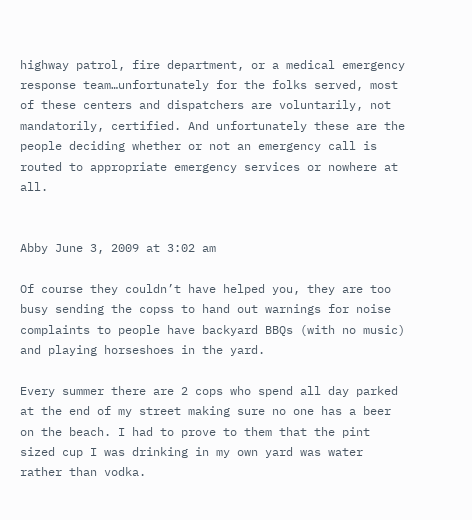highway patrol, fire department, or a medical emergency response team…unfortunately for the folks served, most of these centers and dispatchers are voluntarily, not mandatorily, certified. And unfortunately these are the people deciding whether or not an emergency call is routed to appropriate emergency services or nowhere at all.


Abby June 3, 2009 at 3:02 am

Of course they couldn’t have helped you, they are too busy sending the copss to hand out warnings for noise complaints to people have backyard BBQs (with no music) and playing horseshoes in the yard.

Every summer there are 2 cops who spend all day parked at the end of my street making sure no one has a beer on the beach. I had to prove to them that the pint sized cup I was drinking in my own yard was water rather than vodka.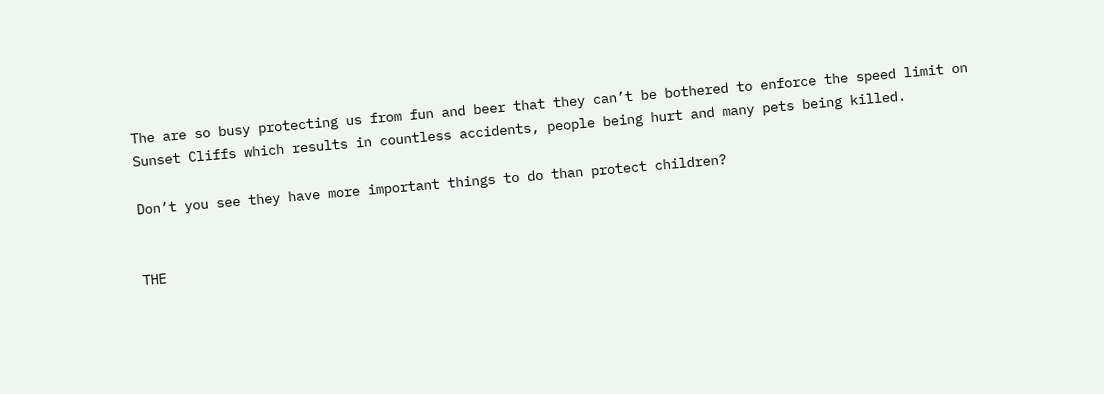The are so busy protecting us from fun and beer that they can’t be bothered to enforce the speed limit on Sunset Cliffs which results in countless accidents, people being hurt and many pets being killed.

Don’t you see they have more important things to do than protect children?


THE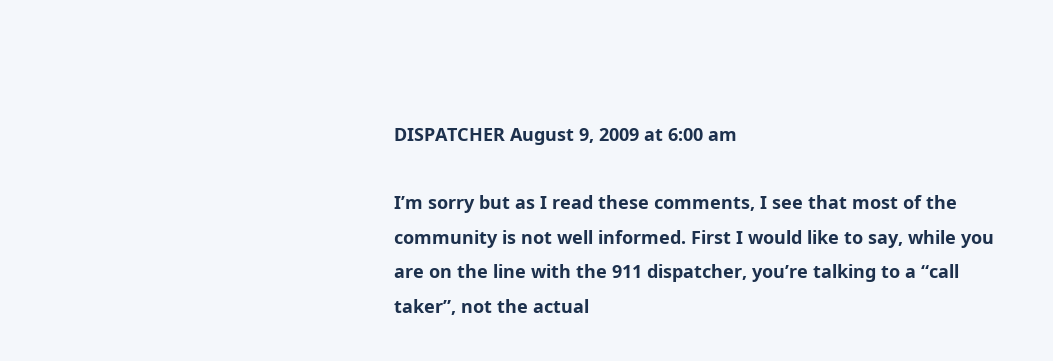DISPATCHER August 9, 2009 at 6:00 am

I’m sorry but as I read these comments, I see that most of the community is not well informed. First I would like to say, while you are on the line with the 911 dispatcher, you’re talking to a “call taker”, not the actual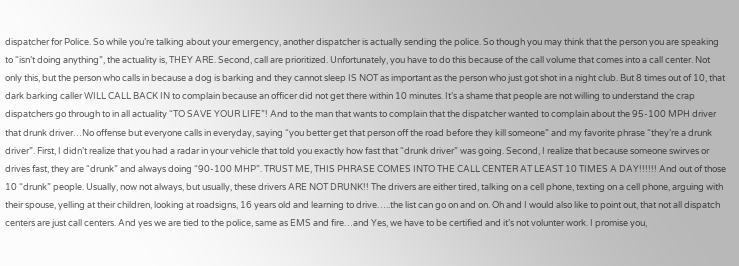dispatcher for Police. So while you’re talking about your emergency, another dispatcher is actually sending the police. So though you may think that the person you are speaking to “isn’t doing anything”, the actuality is, THEY ARE. Second, call are prioritized. Unfortunately, you have to do this because of the call volume that comes into a call center. Not only this, but the person who calls in because a dog is barking and they cannot sleep IS NOT as important as the person who just got shot in a night club. But 8 times out of 10, that dark barking caller WILL CALL BACK IN to complain because an officer did not get there within 10 minutes. It’s a shame that people are not willing to understand the crap dispatchers go through to in all actuality “TO SAVE YOUR LIFE”! And to the man that wants to complain that the dispatcher wanted to complain about the 95-100 MPH driver that drunk driver…No offense but everyone calls in everyday, saying “you better get that person off the road before they kill someone” and my favorite phrase “they’re a drunk driver”. First, I didn’t realize that you had a radar in your vehicle that told you exactly how fast that “drunk driver” was going. Second, I realize that because someone swirves or drives fast, they are “drunk” and always doing “90-100 MHP”. TRUST ME, THIS PHRASE COMES INTO THE CALL CENTER AT LEAST 10 TIMES A DAY!!!!!! And out of those 10 “drunk” people. Usually, now not always, but usually, these drivers ARE NOT DRUNK!! The drivers are either tired, talking on a cell phone, texting on a cell phone, arguing with their spouse, yelling at their children, looking at roadsigns, 16 years old and learning to drive…..the list can go on and on. Oh and I would also like to point out, that not all dispatch centers are just call centers. And yes we are tied to the police, same as EMS and fire…and Yes, we have to be certified and it’s not volunter work. I promise you,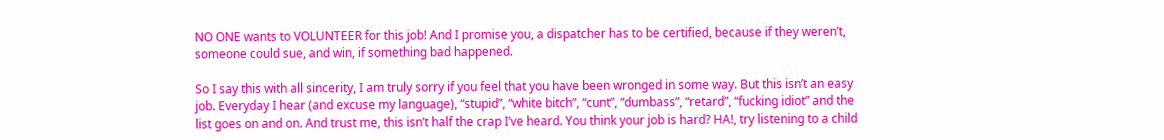NO ONE wants to VOLUNTEER for this job! And I promise you, a dispatcher has to be certified, because if they weren’t, someone could sue, and win, if something bad happened.

So I say this with all sincerity, I am truly sorry if you feel that you have been wronged in some way. But this isn’t an easy job. Everyday I hear (and excuse my language), “stupid”, “white bitch”, “cunt”, “dumbass”, “retard”, “fucking idiot” and the list goes on and on. And trust me, this isn’t half the crap I’ve heard. You think your job is hard? HA!, try listening to a child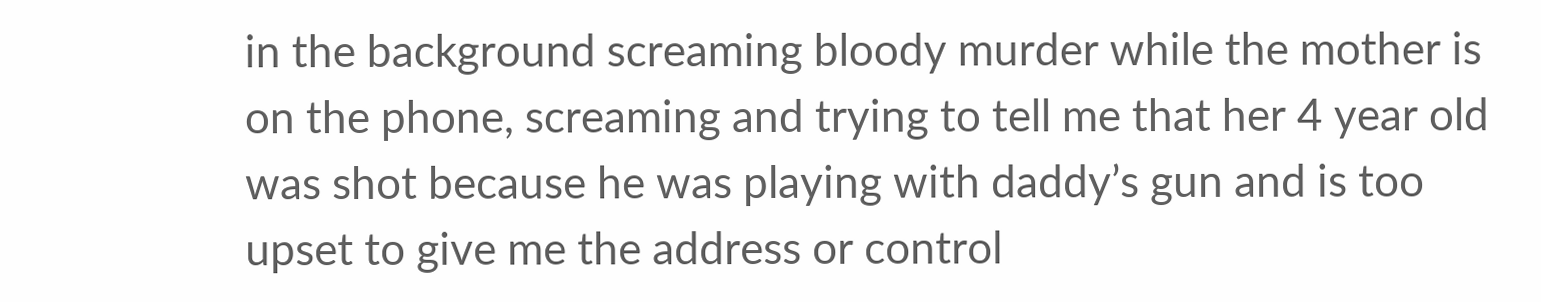in the background screaming bloody murder while the mother is on the phone, screaming and trying to tell me that her 4 year old was shot because he was playing with daddy’s gun and is too upset to give me the address or control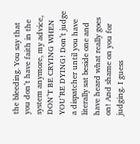the bleeding. You say that you don’t have faith in the system anymore, my advice, DON’T BE CRYING WHEN YOU’RE DYING! Don’t judge a dispatcher until you have literally sat beside one and have heard what really goes on! And shame on you for judging. I guess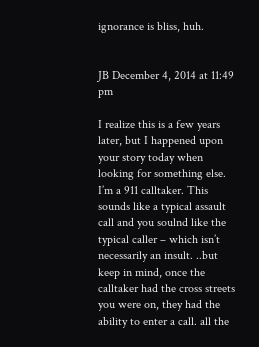ignorance is bliss, huh.


JB December 4, 2014 at 11:49 pm

I realize this is a few years later, but I happened upon your story today when looking for something else. I’m a 911 calltaker. This sounds like a typical assault call and you soulnd like the typical caller – which isn’t necessarily an insult. ..but keep in mind, once the calltaker had the cross streets you were on, they had the ability to enter a call. all the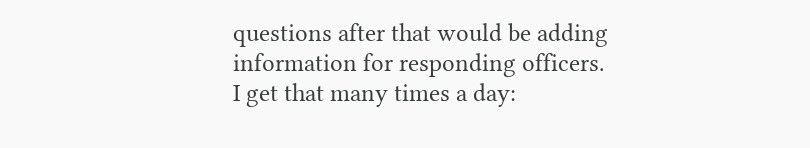questions after that would be adding information for responding officers.
I get that many times a day: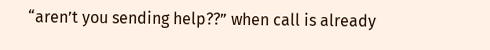“aren’t you sending help??” when call is already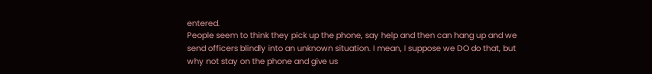entered.
People seem to think they pick up the phone, say help and then can hang up and we send officers blindly into an unknown situation. I mean, I suppose we DO do that, but why not stay on the phone and give us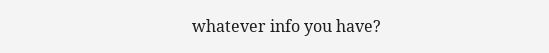whatever info you have?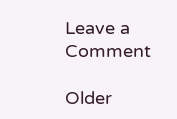Leave a Comment

Older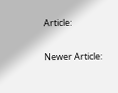Article:

Newer Article: